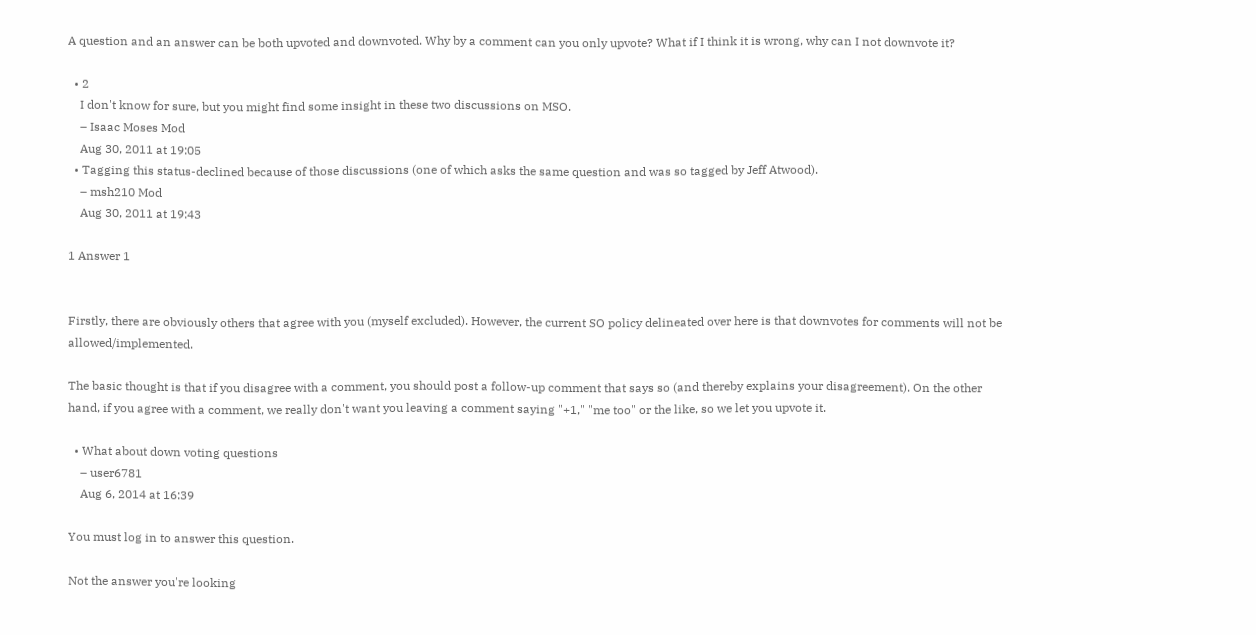A question and an answer can be both upvoted and downvoted. Why by a comment can you only upvote? What if I think it is wrong, why can I not downvote it?

  • 2
    I don't know for sure, but you might find some insight in these two discussions on MSO.
    – Isaac Moses Mod
    Aug 30, 2011 at 19:05
  • Tagging this status-declined because of those discussions (one of which asks the same question and was so tagged by Jeff Atwood).
    – msh210 Mod
    Aug 30, 2011 at 19:43

1 Answer 1


Firstly, there are obviously others that agree with you (myself excluded). However, the current SO policy delineated over here is that downvotes for comments will not be allowed/implemented.

The basic thought is that if you disagree with a comment, you should post a follow-up comment that says so (and thereby explains your disagreement). On the other hand, if you agree with a comment, we really don't want you leaving a comment saying "+1," "me too" or the like, so we let you upvote it.

  • What about down voting questions
    – user6781
    Aug 6, 2014 at 16:39

You must log in to answer this question.

Not the answer you're looking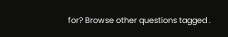for? Browse other questions tagged .